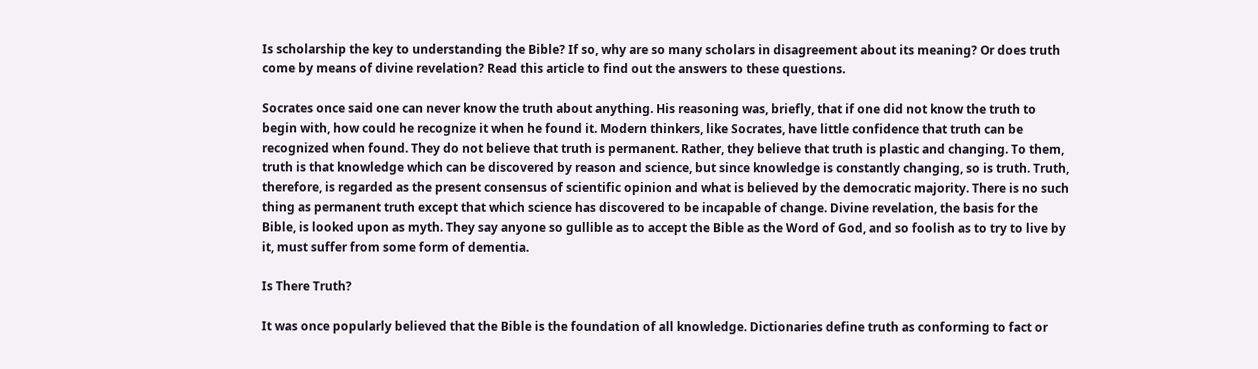Is scholarship the key to understanding the Bible? If so, why are so many scholars in disagreement about its meaning? Or does truth come by means of divine revelation? Read this article to find out the answers to these questions.

Socrates once said one can never know the truth about anything. His reasoning was, briefly, that if one did not know the truth to begin with, how could he recognize it when he found it. Modern thinkers, like Socrates, have little confidence that truth can be recognized when found. They do not believe that truth is permanent. Rather, they believe that truth is plastic and changing. To them, truth is that knowledge which can be discovered by reason and science, but since knowledge is constantly changing, so is truth. Truth, therefore, is regarded as the present consensus of scientific opinion and what is believed by the democratic majority. There is no such thing as permanent truth except that which science has discovered to be incapable of change. Divine revelation, the basis for the Bible, is looked upon as myth. They say anyone so gullible as to accept the Bible as the Word of God, and so foolish as to try to live by it, must suffer from some form of dementia.

Is There Truth?

It was once popularly believed that the Bible is the foundation of all knowledge. Dictionaries define truth as conforming to fact or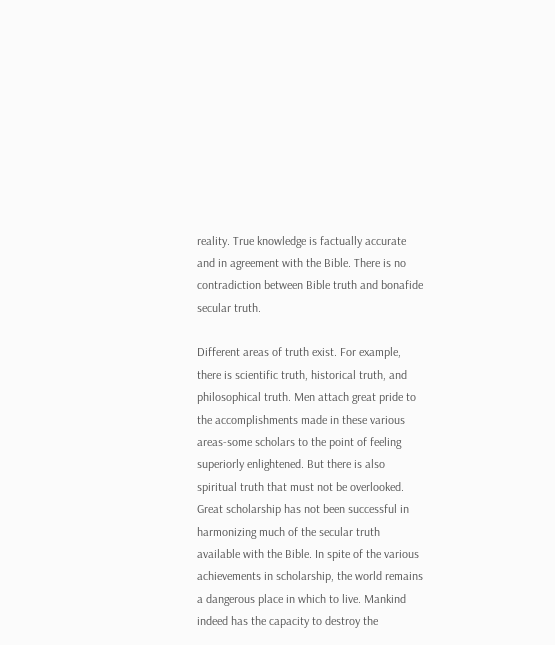reality. True knowledge is factually accurate and in agreement with the Bible. There is no contradiction between Bible truth and bonafide secular truth.

Different areas of truth exist. For example, there is scientific truth, historical truth, and philosophical truth. Men attach great pride to the accomplishments made in these various areas-some scholars to the point of feeling superiorly enlightened. But there is also spiritual truth that must not be overlooked. Great scholarship has not been successful in harmonizing much of the secular truth available with the Bible. In spite of the various achievements in scholarship, the world remains a dangerous place in which to live. Mankind indeed has the capacity to destroy the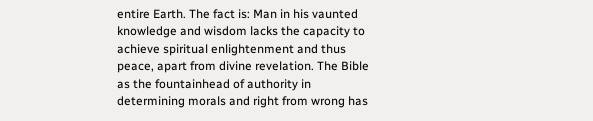entire Earth. The fact is: Man in his vaunted knowledge and wisdom lacks the capacity to achieve spiritual enlightenment and thus peace, apart from divine revelation. The Bible as the fountainhead of authority in determining morals and right from wrong has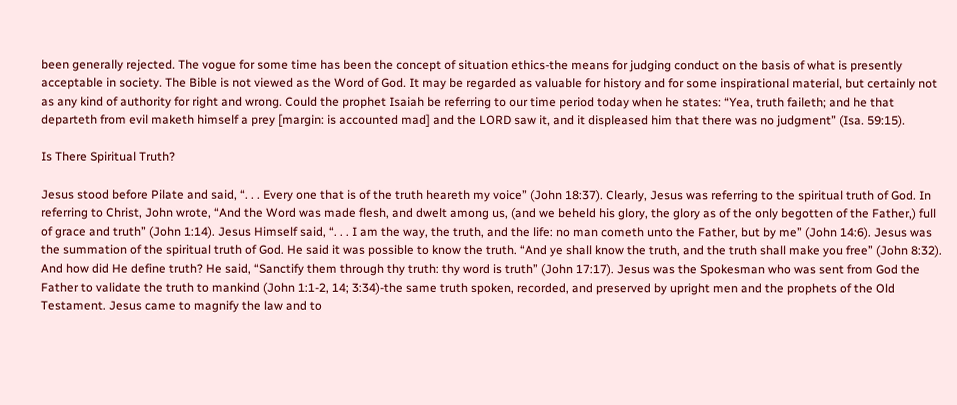been generally rejected. The vogue for some time has been the concept of situation ethics-the means for judging conduct on the basis of what is presently acceptable in society. The Bible is not viewed as the Word of God. It may be regarded as valuable for history and for some inspirational material, but certainly not as any kind of authority for right and wrong. Could the prophet Isaiah be referring to our time period today when he states: “Yea, truth faileth; and he that departeth from evil maketh himself a prey [margin: is accounted mad] and the LORD saw it, and it displeased him that there was no judgment” (Isa. 59:15).

Is There Spiritual Truth?

Jesus stood before Pilate and said, “. . . Every one that is of the truth heareth my voice” (John 18:37). Clearly, Jesus was referring to the spiritual truth of God. In referring to Christ, John wrote, “And the Word was made flesh, and dwelt among us, (and we beheld his glory, the glory as of the only begotten of the Father,) full of grace and truth” (John 1:14). Jesus Himself said, “. . . I am the way, the truth, and the life: no man cometh unto the Father, but by me” (John 14:6). Jesus was the summation of the spiritual truth of God. He said it was possible to know the truth. “And ye shall know the truth, and the truth shall make you free” (John 8:32). And how did He define truth? He said, “Sanctify them through thy truth: thy word is truth” (John 17:17). Jesus was the Spokesman who was sent from God the Father to validate the truth to mankind (John 1:1-2, 14; 3:34)-the same truth spoken, recorded, and preserved by upright men and the prophets of the Old Testament. Jesus came to magnify the law and to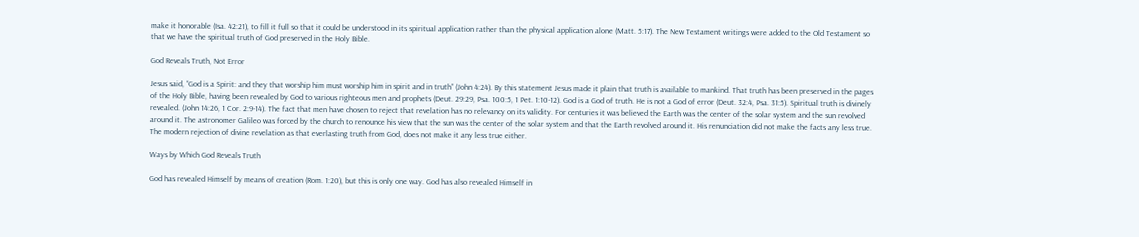make it honorable (Isa. 42:21), to fill it full so that it could be understood in its spiritual application rather than the physical application alone (Matt. 5:17). The New Testament writings were added to the Old Testament so that we have the spiritual truth of God preserved in the Holy Bible.

God Reveals Truth, Not Error

Jesus said, “God is a Spirit: and they that worship him must worship him in spirit and in truth” (John 4:24). By this statement Jesus made it plain that truth is available to mankind. That truth has been preserved in the pages of the Holy Bible, having been revealed by God to various righteous men and prophets (Deut. 29:29, Psa. 100:5, 1 Pet. 1:10-12). God is a God of truth. He is not a God of error (Deut. 32:4, Psa. 31:5). Spiritual truth is divinely revealed. (John 14:26, 1 Cor. 2:9-14). The fact that men have chosen to reject that revelation has no relevancy on its validity. For centuries it was believed the Earth was the center of the solar system and the sun revolved around it. The astronomer Galileo was forced by the church to renounce his view that the sun was the center of the solar system and that the Earth revolved around it. His renunciation did not make the facts any less true. The modern rejection of divine revelation as that everlasting truth from God, does not make it any less true either.

Ways by Which God Reveals Truth

God has revealed Himself by means of creation (Rom. 1:20), but this is only one way. God has also revealed Himself in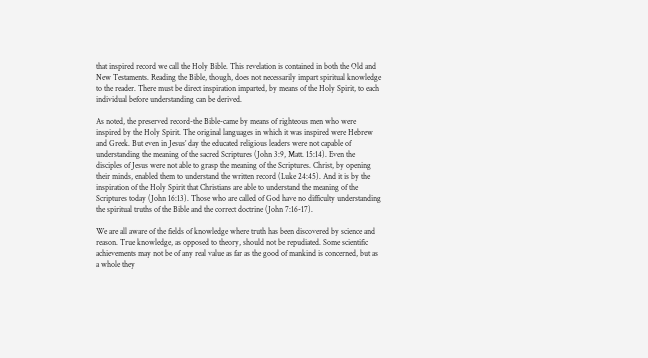that inspired record we call the Holy Bible. This revelation is contained in both the Old and New Testaments. Reading the Bible, though, does not necessarily impart spiritual knowledge to the reader. There must be direct inspiration imparted, by means of the Holy Spirit, to each individual before understanding can be derived.

As noted, the preserved record-the Bible-came by means of righteous men who were inspired by the Holy Spirit. The original languages in which it was inspired were Hebrew and Greek. But even in Jesus’ day the educated religious leaders were not capable of understanding the meaning of the sacred Scriptures (John 3:9, Matt. 15:14). Even the disciples of Jesus were not able to grasp the meaning of the Scriptures. Christ, by opening their minds, enabled them to understand the written record (Luke 24:45). And it is by the inspiration of the Holy Spirit that Christians are able to understand the meaning of the Scriptures today (John 16:13). Those who are called of God have no difficulty understanding the spiritual truths of the Bible and the correct doctrine (John 7:16-17).

We are all aware of the fields of knowledge where truth has been discovered by science and reason. True knowledge, as opposed to theory, should not be repudiated. Some scientific achievements may not be of any real value as far as the good of mankind is concerned, but as a whole they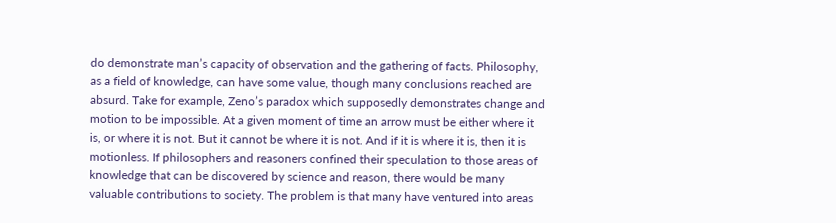do demonstrate man’s capacity of observation and the gathering of facts. Philosophy, as a field of knowledge, can have some value, though many conclusions reached are absurd. Take for example, Zeno’s paradox which supposedly demonstrates change and motion to be impossible. At a given moment of time an arrow must be either where it is, or where it is not. But it cannot be where it is not. And if it is where it is, then it is motionless. If philosophers and reasoners confined their speculation to those areas of knowledge that can be discovered by science and reason, there would be many valuable contributions to society. The problem is that many have ventured into areas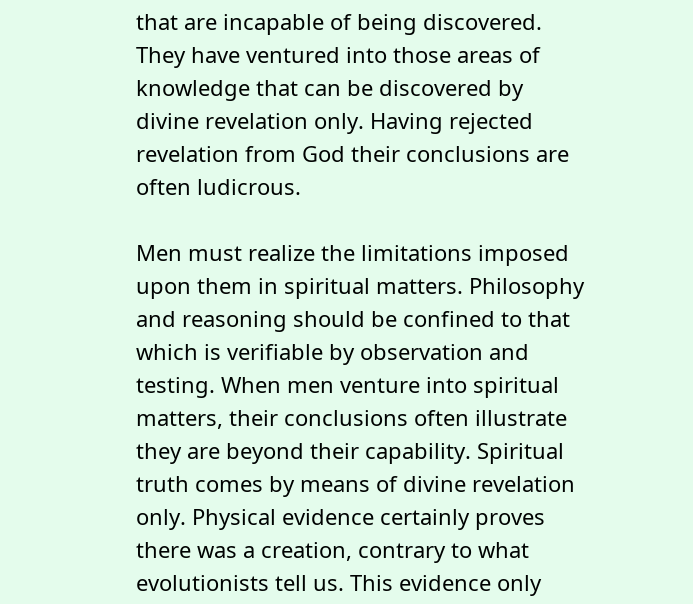that are incapable of being discovered. They have ventured into those areas of knowledge that can be discovered by divine revelation only. Having rejected revelation from God their conclusions are often ludicrous.

Men must realize the limitations imposed upon them in spiritual matters. Philosophy and reasoning should be confined to that which is verifiable by observation and testing. When men venture into spiritual matters, their conclusions often illustrate they are beyond their capability. Spiritual truth comes by means of divine revelation only. Physical evidence certainly proves there was a creation, contrary to what evolutionists tell us. This evidence only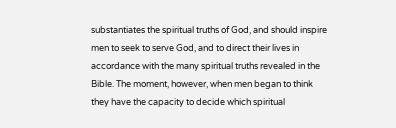substantiates the spiritual truths of God, and should inspire men to seek to serve God, and to direct their lives in accordance with the many spiritual truths revealed in the Bible. The moment, however, when men began to think they have the capacity to decide which spiritual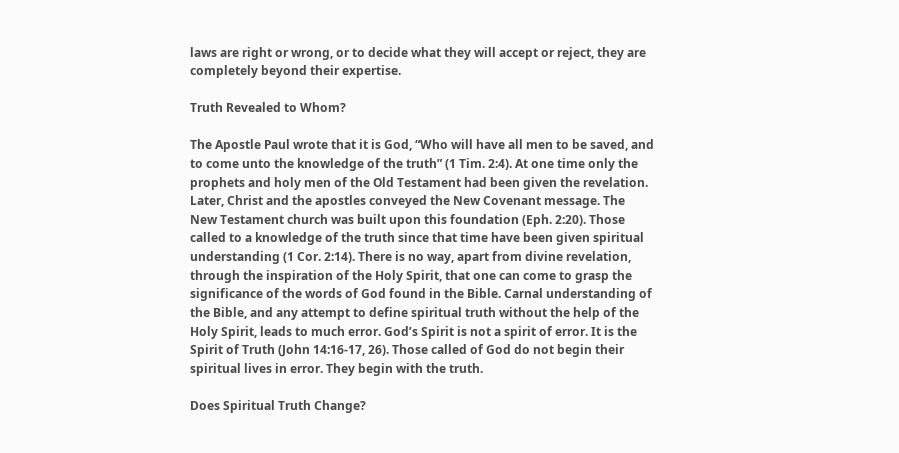laws are right or wrong, or to decide what they will accept or reject, they are completely beyond their expertise.

Truth Revealed to Whom?

The Apostle Paul wrote that it is God, “Who will have all men to be saved, and to come unto the knowledge of the truth” (1 Tim. 2:4). At one time only the prophets and holy men of the Old Testament had been given the revelation. Later, Christ and the apostles conveyed the New Covenant message. The New Testament church was built upon this foundation (Eph. 2:20). Those called to a knowledge of the truth since that time have been given spiritual understanding (1 Cor. 2:14). There is no way, apart from divine revelation, through the inspiration of the Holy Spirit, that one can come to grasp the significance of the words of God found in the Bible. Carnal understanding of the Bible, and any attempt to define spiritual truth without the help of the Holy Spirit, leads to much error. God’s Spirit is not a spirit of error. It is the Spirit of Truth (John 14:16-17, 26). Those called of God do not begin their spiritual lives in error. They begin with the truth.

Does Spiritual Truth Change?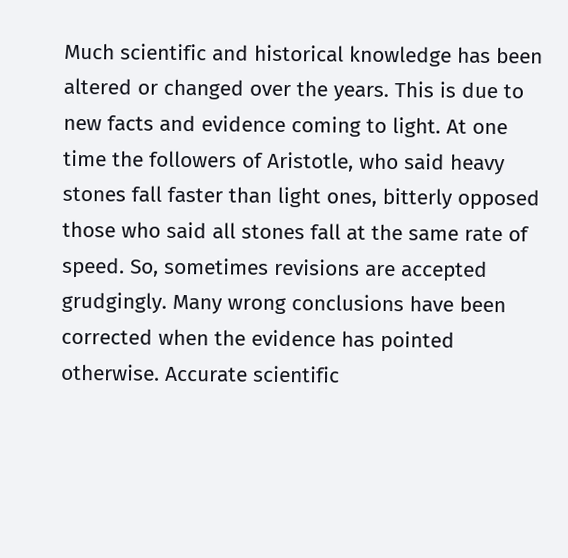Much scientific and historical knowledge has been altered or changed over the years. This is due to new facts and evidence coming to light. At one time the followers of Aristotle, who said heavy stones fall faster than light ones, bitterly opposed those who said all stones fall at the same rate of speed. So, sometimes revisions are accepted grudgingly. Many wrong conclusions have been corrected when the evidence has pointed otherwise. Accurate scientific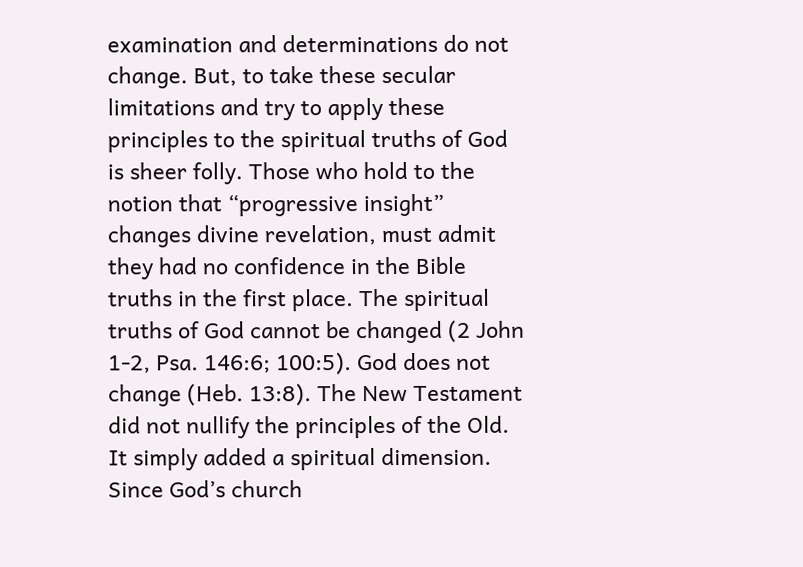examination and determinations do not change. But, to take these secular limitations and try to apply these principles to the spiritual truths of God is sheer folly. Those who hold to the notion that “progressive insight” changes divine revelation, must admit they had no confidence in the Bible truths in the first place. The spiritual truths of God cannot be changed (2 John 1-2, Psa. 146:6; 100:5). God does not change (Heb. 13:8). The New Testament did not nullify the principles of the Old. It simply added a spiritual dimension. Since God’s church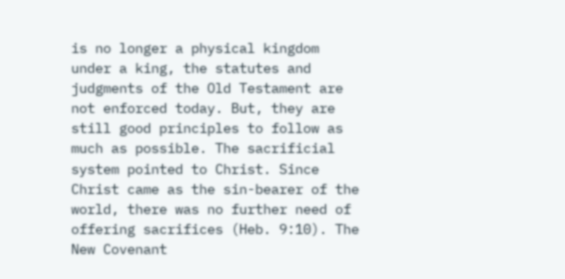is no longer a physical kingdom under a king, the statutes and judgments of the Old Testament are not enforced today. But, they are still good principles to follow as much as possible. The sacrificial system pointed to Christ. Since Christ came as the sin-bearer of the world, there was no further need of offering sacrifices (Heb. 9:10). The New Covenant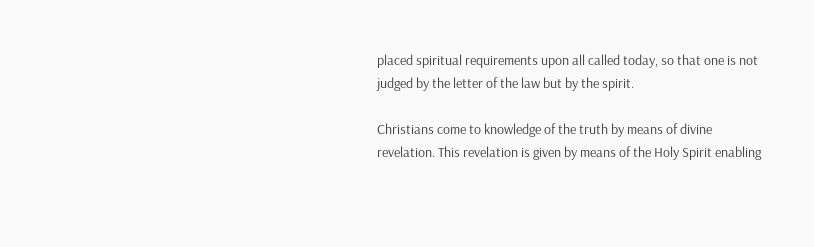placed spiritual requirements upon all called today, so that one is not judged by the letter of the law but by the spirit.

Christians come to knowledge of the truth by means of divine revelation. This revelation is given by means of the Holy Spirit enabling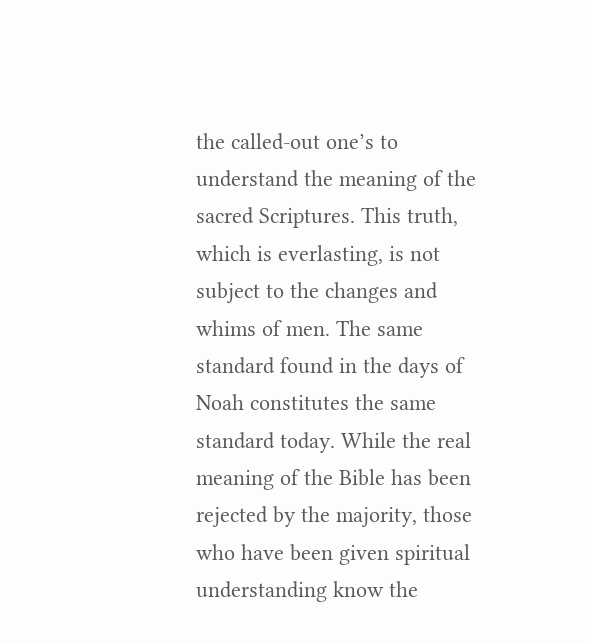the called-out one’s to understand the meaning of the sacred Scriptures. This truth, which is everlasting, is not subject to the changes and whims of men. The same standard found in the days of Noah constitutes the same standard today. While the real meaning of the Bible has been rejected by the majority, those who have been given spiritual understanding know the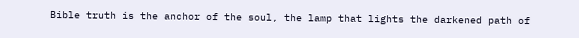Bible truth is the anchor of the soul, the lamp that lights the darkened path of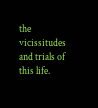the vicissitudes and trials of this life.